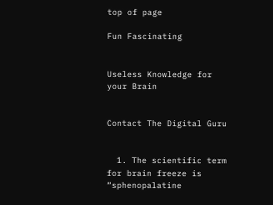top of page

Fun Fascinating


Useless Knowledge for your Brain


Contact The Digital Guru


  1. The scientific term for brain freeze is “sphenopalatine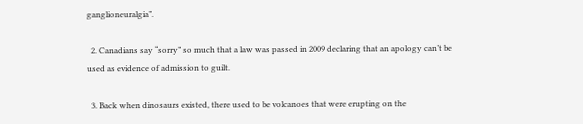ganglioneuralgia”.

  2. Canadians say “sorry” so much that a law was passed in 2009 declaring that an apology can’t be used as evidence of admission to guilt.

  3. Back when dinosaurs existed, there used to be volcanoes that were erupting on the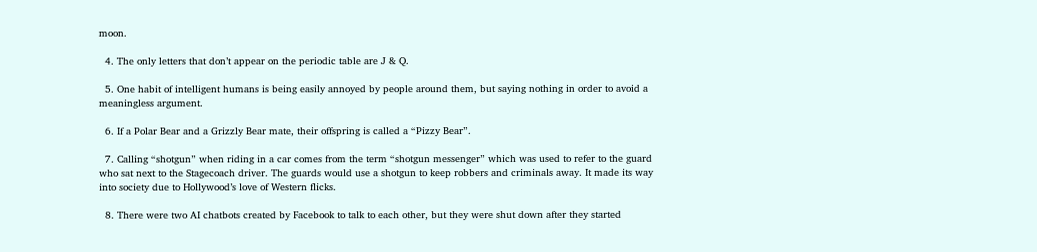moon.

  4. The only letters that don’t appear on the periodic table are J & Q.

  5. One habit of intelligent humans is being easily annoyed by people around them, but saying nothing in order to avoid a meaningless argument.

  6. If a Polar Bear and a Grizzly Bear mate, their offspring is called a “Pizzy Bear”.

  7. Calling “shotgun” when riding in a car comes from the term “shotgun messenger” which was used to refer to the guard who sat next to the Stagecoach driver. The guards would use a shotgun to keep robbers and criminals away. It made its way into society due to Hollywood’s love of Western flicks.

  8. There were two AI chatbots created by Facebook to talk to each other, but they were shut down after they started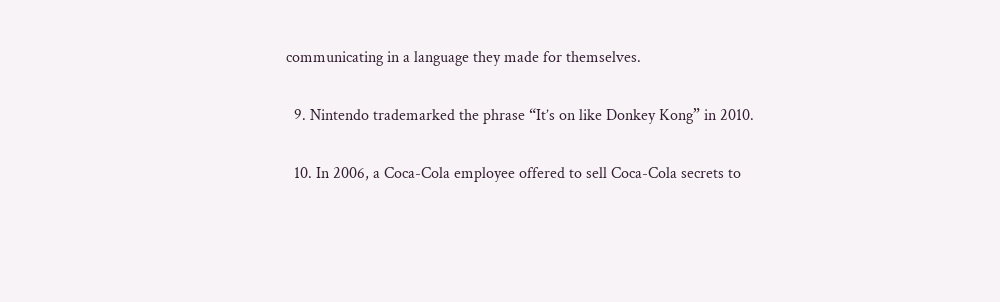communicating in a language they made for themselves.

  9. Nintendo trademarked the phrase “It’s on like Donkey Kong” in 2010.

  10. In 2006, a Coca-Cola employee offered to sell Coca-Cola secrets to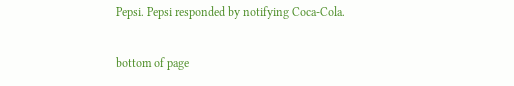Pepsi. Pepsi responded by notifying Coca-Cola.

bottom of page